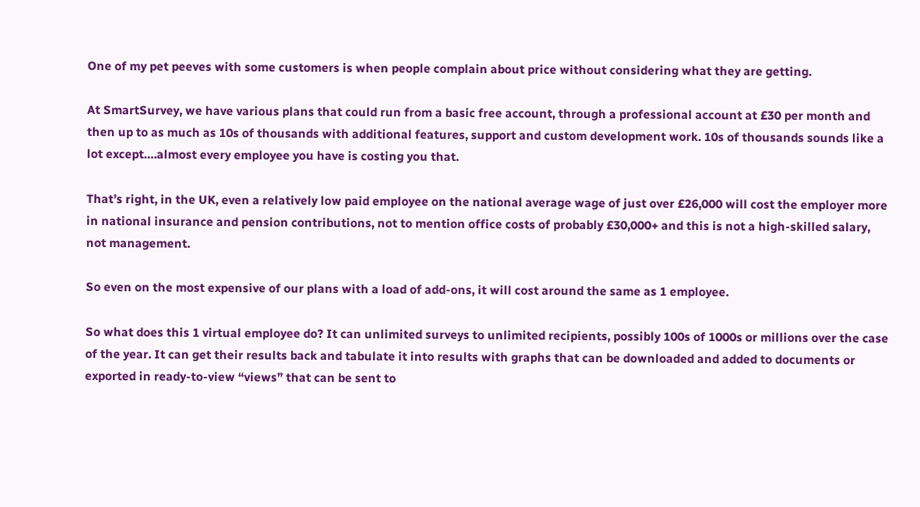One of my pet peeves with some customers is when people complain about price without considering what they are getting.

At SmartSurvey, we have various plans that could run from a basic free account, through a professional account at £30 per month and then up to as much as 10s of thousands with additional features, support and custom development work. 10s of thousands sounds like a lot except….almost every employee you have is costing you that.

That’s right, in the UK, even a relatively low paid employee on the national average wage of just over £26,000 will cost the employer more in national insurance and pension contributions, not to mention office costs of probably £30,000+ and this is not a high-skilled salary, not management.

So even on the most expensive of our plans with a load of add-ons, it will cost around the same as 1 employee.

So what does this 1 virtual employee do? It can unlimited surveys to unlimited recipients, possibly 100s of 1000s or millions over the case of the year. It can get their results back and tabulate it into results with graphs that can be downloaded and added to documents or exported in ready-to-view “views” that can be sent to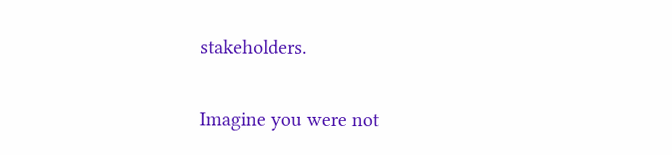stakeholders.

Imagine you were not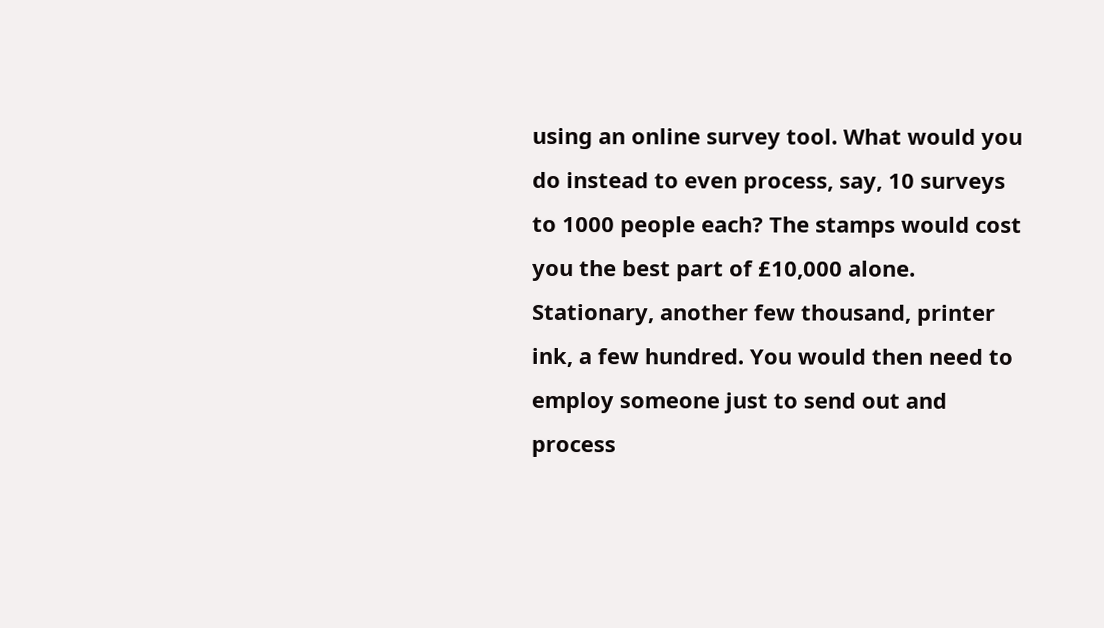using an online survey tool. What would you do instead to even process, say, 10 surveys to 1000 people each? The stamps would cost you the best part of £10,000 alone. Stationary, another few thousand, printer ink, a few hundred. You would then need to employ someone just to send out and process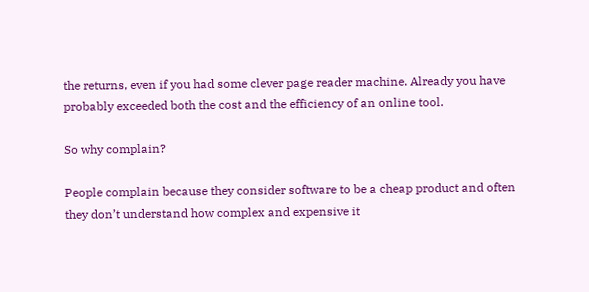the returns, even if you had some clever page reader machine. Already you have probably exceeded both the cost and the efficiency of an online tool.

So why complain?

People complain because they consider software to be a cheap product and often they don’t understand how complex and expensive it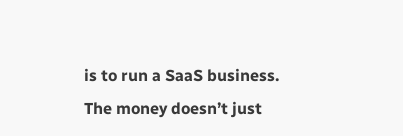is to run a SaaS business. The money doesn’t just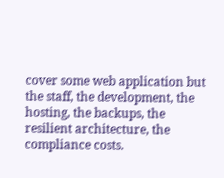cover some web application but the staff, the development, the hosting, the backups, the resilient architecture, the compliance costs.